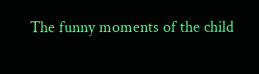The funny moments of the child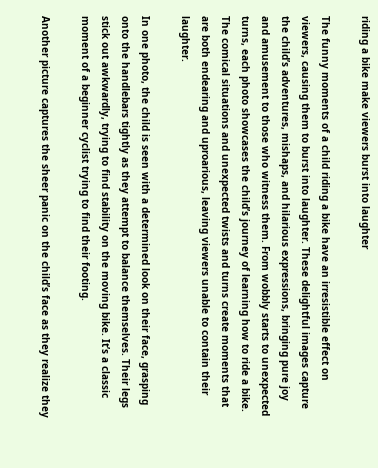riding a bike make viewers burst into laughter

The funny moments of a child riding a bike have an irresistible effect on viewers, causing them to burst into laughter. These delightful images capture the child’s adventures, mishaps, and hilarious expressions, bringing pure joy and amusement to those who witness them. From wobbly starts to unexpected turns, each photo showcases the child’s journey of learning how to ride a bike. The comical situations and unexpected twists and turns create moments that are both endearing and uproarious, leaving viewers unable to contain their laughter.

In one photo, the child is seen with a determined look on their face, grasping onto the handlebars tightly as they attempt to balance themselves. Their legs stick out awkwardly, trying to find stability on the moving bike. It’s a classic moment of a beginner cyclist trying to find their footing.

Another picture captures the sheer panic on the child’s face as they realize they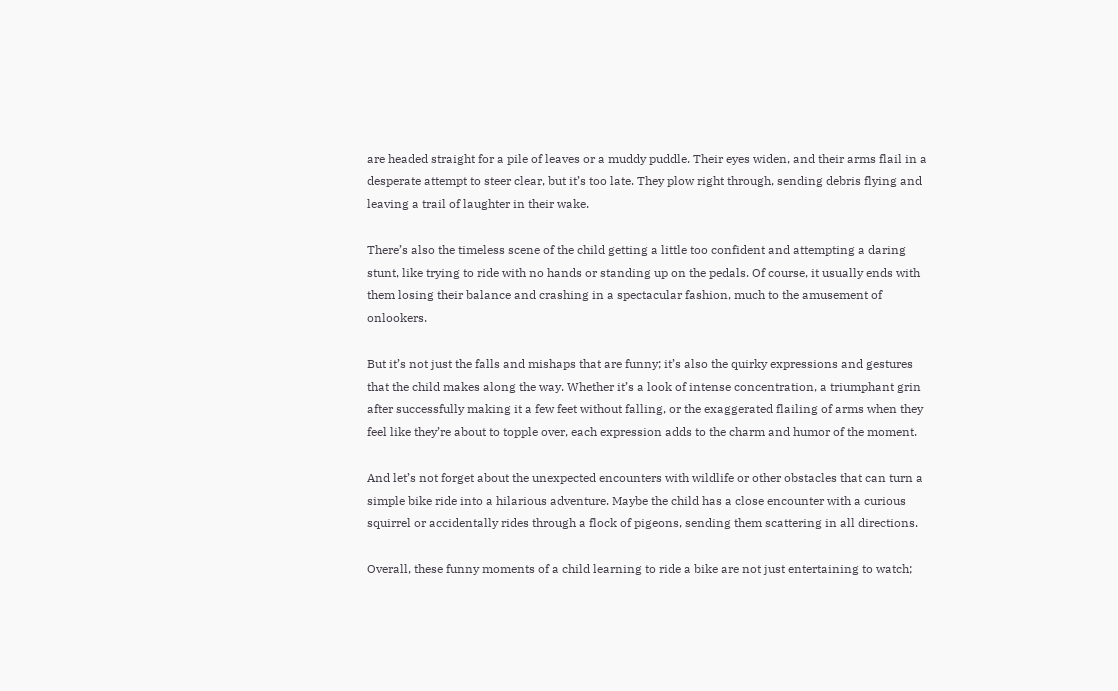are headed straight for a pile of leaves or a muddy puddle. Their eyes widen, and their arms flail in a desperate attempt to steer clear, but it’s too late. They plow right through, sending debris flying and leaving a trail of laughter in their wake.

There’s also the timeless scene of the child getting a little too confident and attempting a daring stunt, like trying to ride with no hands or standing up on the pedals. Of course, it usually ends with them losing their balance and crashing in a spectacular fashion, much to the amusement of onlookers.

But it’s not just the falls and mishaps that are funny; it’s also the quirky expressions and gestures that the child makes along the way. Whether it’s a look of intense concentration, a triumphant grin after successfully making it a few feet without falling, or the exaggerated flailing of arms when they feel like they’re about to topple over, each expression adds to the charm and humor of the moment.

And let’s not forget about the unexpected encounters with wildlife or other obstacles that can turn a simple bike ride into a hilarious adventure. Maybe the child has a close encounter with a curious squirrel or accidentally rides through a flock of pigeons, sending them scattering in all directions.

Overall, these funny moments of a child learning to ride a bike are not just entertaining to watch;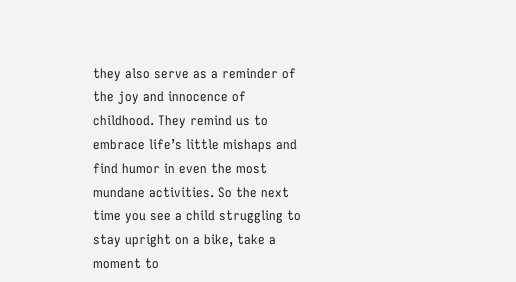they also serve as a reminder of the joy and innocence of childhood. They remind us to embrace life’s little mishaps and find humor in even the most mundane activities. So the next time you see a child struggling to stay upright on a bike, take a moment to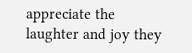appreciate the laughter and joy they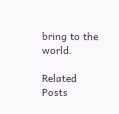bring to the world.

Related Posts